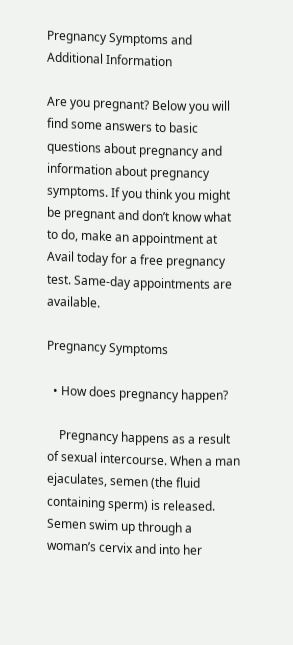Pregnancy Symptoms and Additional Information

Are you pregnant? Below you will find some answers to basic questions about pregnancy and information about pregnancy symptoms. If you think you might be pregnant and don’t know what to do, make an appointment at Avail today for a free pregnancy test. Same-day appointments are available.

Pregnancy Symptoms

  • How does pregnancy happen?

    Pregnancy happens as a result of sexual intercourse. When a man ejaculates, semen (the fluid containing sperm) is released. Semen swim up through a woman’s cervix and into her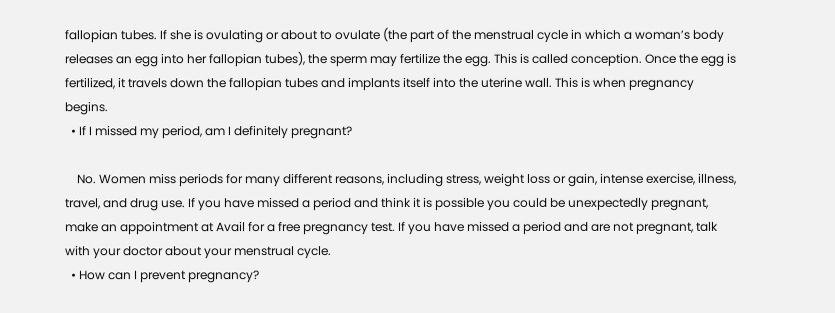fallopian tubes. If she is ovulating or about to ovulate (the part of the menstrual cycle in which a woman’s body releases an egg into her fallopian tubes), the sperm may fertilize the egg. This is called conception. Once the egg is fertilized, it travels down the fallopian tubes and implants itself into the uterine wall. This is when pregnancy begins.
  • If I missed my period, am I definitely pregnant?

    No. Women miss periods for many different reasons, including stress, weight loss or gain, intense exercise, illness, travel, and drug use. If you have missed a period and think it is possible you could be unexpectedly pregnant, make an appointment at Avail for a free pregnancy test. If you have missed a period and are not pregnant, talk with your doctor about your menstrual cycle.
  • How can I prevent pregnancy?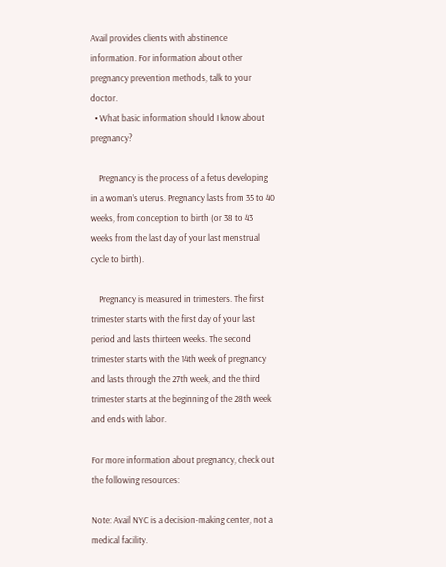Avail provides clients with abstinence information. For information about other pregnancy prevention methods, talk to your doctor.
  • What basic information should I know about pregnancy?

    Pregnancy is the process of a fetus developing in a woman’s uterus. Pregnancy lasts from 35 to 40 weeks, from conception to birth (or 38 to 43 weeks from the last day of your last menstrual cycle to birth).

    Pregnancy is measured in trimesters. The first trimester starts with the first day of your last period and lasts thirteen weeks. The second trimester starts with the 14th week of pregnancy and lasts through the 27th week, and the third trimester starts at the beginning of the 28th week and ends with labor.

For more information about pregnancy, check out the following resources:

Note: Avail NYC is a decision-making center, not a medical facility.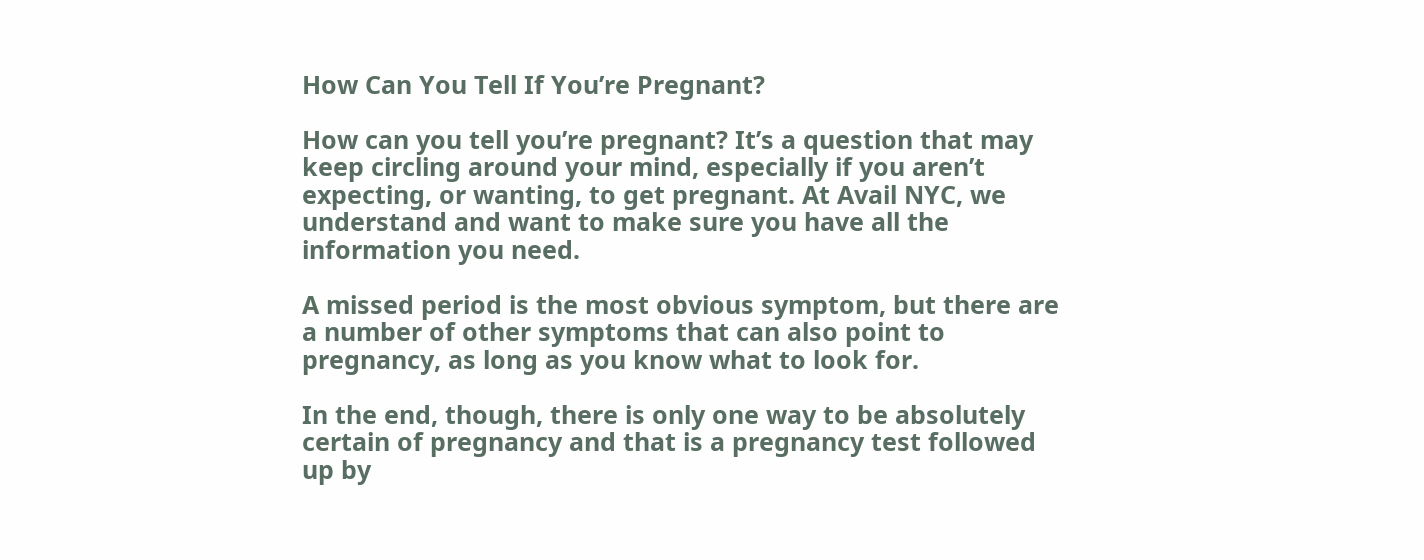How Can You Tell If You’re Pregnant?

How can you tell you’re pregnant? It’s a question that may keep circling around your mind, especially if you aren’t expecting, or wanting, to get pregnant. At Avail NYC, we understand and want to make sure you have all the information you need.

A missed period is the most obvious symptom, but there are a number of other symptoms that can also point to pregnancy, as long as you know what to look for.

In the end, though, there is only one way to be absolutely certain of pregnancy and that is a pregnancy test followed up by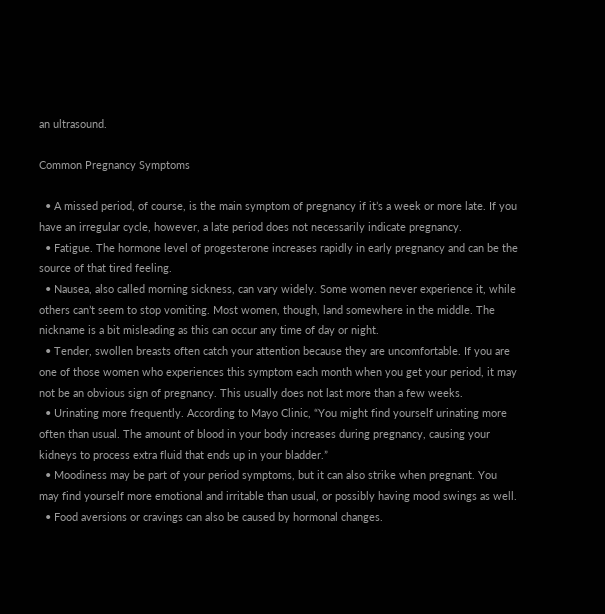an ultrasound.

Common Pregnancy Symptoms

  • A missed period, of course, is the main symptom of pregnancy if it’s a week or more late. If you have an irregular cycle, however, a late period does not necessarily indicate pregnancy.
  • Fatigue. The hormone level of progesterone increases rapidly in early pregnancy and can be the source of that tired feeling.
  • Nausea, also called morning sickness, can vary widely. Some women never experience it, while others can’t seem to stop vomiting. Most women, though, land somewhere in the middle. The nickname is a bit misleading as this can occur any time of day or night.
  • Tender, swollen breasts often catch your attention because they are uncomfortable. If you are one of those women who experiences this symptom each month when you get your period, it may not be an obvious sign of pregnancy. This usually does not last more than a few weeks.
  • Urinating more frequently. According to Mayo Clinic, “You might find yourself urinating more often than usual. The amount of blood in your body increases during pregnancy, causing your kidneys to process extra fluid that ends up in your bladder.”
  • Moodiness may be part of your period symptoms, but it can also strike when pregnant. You may find yourself more emotional and irritable than usual, or possibly having mood swings as well.
  • Food aversions or cravings can also be caused by hormonal changes.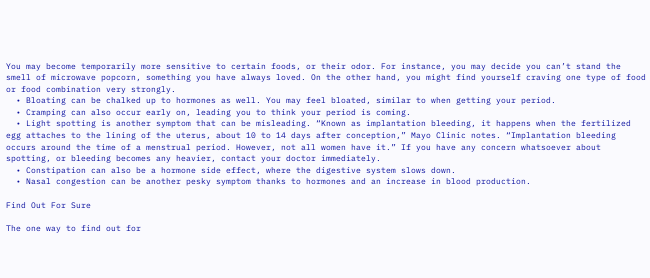You may become temporarily more sensitive to certain foods, or their odor. For instance, you may decide you can’t stand the smell of microwave popcorn, something you have always loved. On the other hand, you might find yourself craving one type of food or food combination very strongly.
  • Bloating can be chalked up to hormones as well. You may feel bloated, similar to when getting your period.
  • Cramping can also occur early on, leading you to think your period is coming.
  • Light spotting is another symptom that can be misleading. “Known as implantation bleeding, it happens when the fertilized egg attaches to the lining of the uterus, about 10 to 14 days after conception,” Mayo Clinic notes. “Implantation bleeding occurs around the time of a menstrual period. However, not all women have it.” If you have any concern whatsoever about spotting, or bleeding becomes any heavier, contact your doctor immediately.
  • Constipation can also be a hormone side effect, where the digestive system slows down.
  • Nasal congestion can be another pesky symptom thanks to hormones and an increase in blood production.

Find Out For Sure

The one way to find out for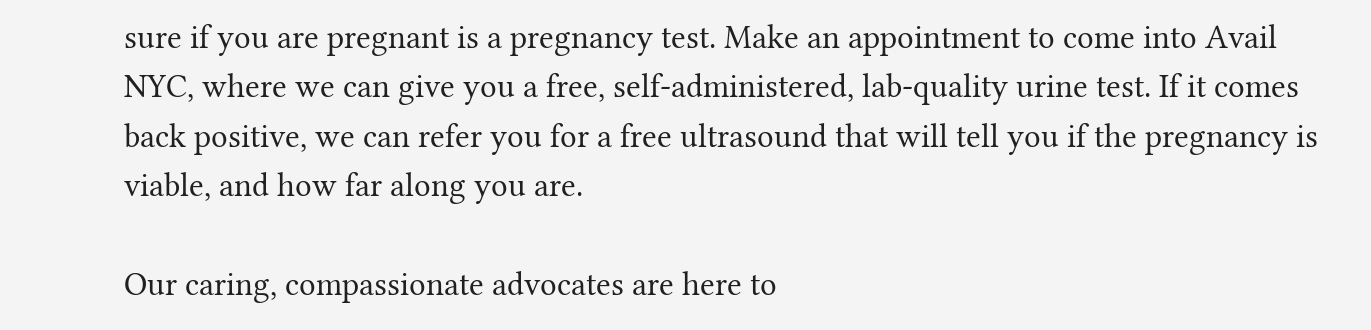sure if you are pregnant is a pregnancy test. Make an appointment to come into Avail NYC, where we can give you a free, self-administered, lab-quality urine test. If it comes back positive, we can refer you for a free ultrasound that will tell you if the pregnancy is viable, and how far along you are.

Our caring, compassionate advocates are here to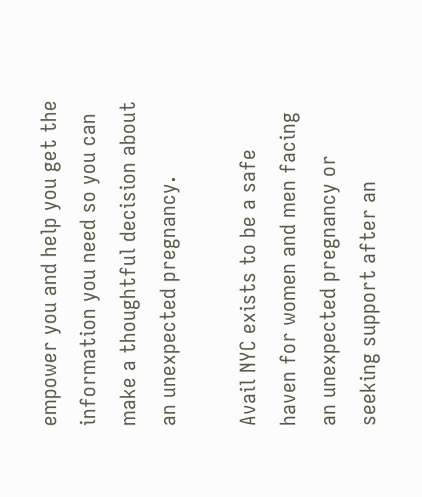empower you and help you get the information you need so you can make a thoughtful decision about an unexpected pregnancy.

Avail NYC exists to be a safe haven for women and men facing an unexpected pregnancy or seeking support after an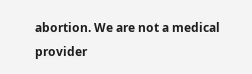abortion. We are not a medical provider